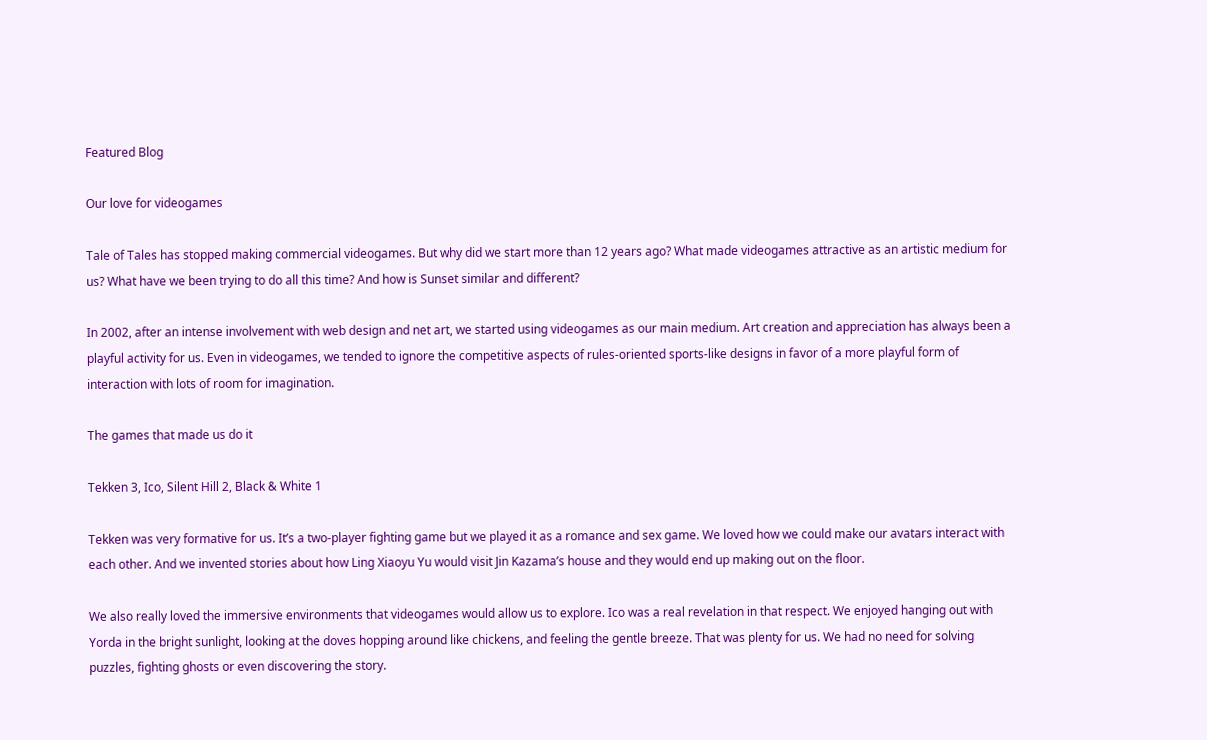Featured Blog

Our love for videogames

Tale of Tales has stopped making commercial videogames. But why did we start more than 12 years ago? What made videogames attractive as an artistic medium for us? What have we been trying to do all this time? And how is Sunset similar and different?

In 2002, after an intense involvement with web design and net art, we started using videogames as our main medium. Art creation and appreciation has always been a playful activity for us. Even in videogames, we tended to ignore the competitive aspects of rules-oriented sports-like designs in favor of a more playful form of interaction with lots of room for imagination.

The games that made us do it

Tekken 3, Ico, Silent Hill 2, Black & White 1

Tekken was very formative for us. It’s a two-player fighting game but we played it as a romance and sex game. We loved how we could make our avatars interact with each other. And we invented stories about how Ling Xiaoyu Yu would visit Jin Kazama’s house and they would end up making out on the floor.

We also really loved the immersive environments that videogames would allow us to explore. Ico was a real revelation in that respect. We enjoyed hanging out with Yorda in the bright sunlight, looking at the doves hopping around like chickens, and feeling the gentle breeze. That was plenty for us. We had no need for solving puzzles, fighting ghosts or even discovering the story.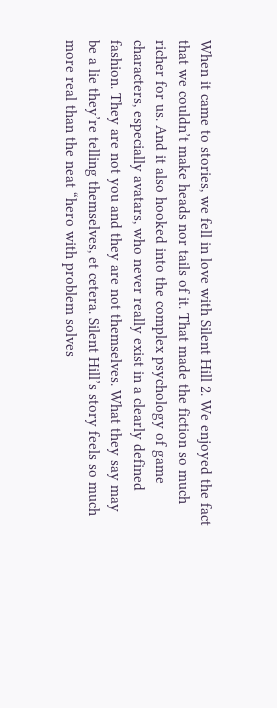When it came to stories, we fell in love with Silent Hill 2. We enjoyed the fact that we couldn’t make heads nor tails of it. That made the fiction so much richer for us. And it also hooked into the complex psychology of game characters, especially avatars, who never really exist in a clearly defined fashion. They are not you and they are not themselves. What they say may be a lie they’re telling themselves, et cetera. Silent Hill’s story feels so much more real than the neat “hero with problem solves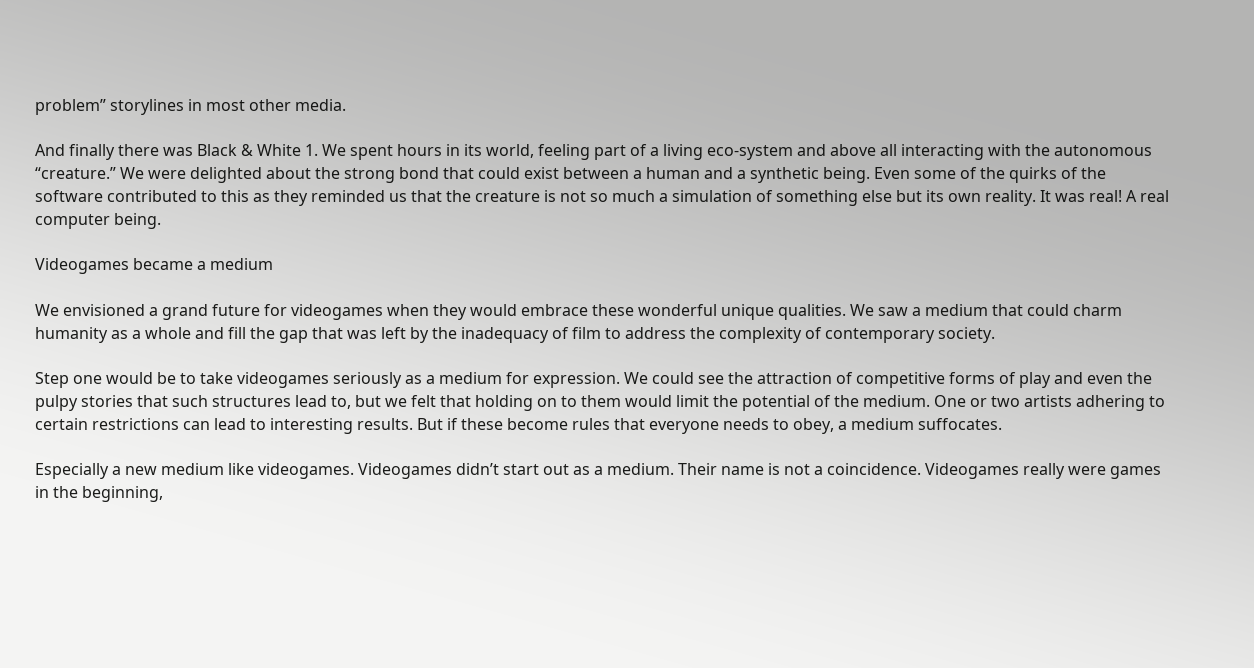problem” storylines in most other media.

And finally there was Black & White 1. We spent hours in its world, feeling part of a living eco-system and above all interacting with the autonomous “creature.” We were delighted about the strong bond that could exist between a human and a synthetic being. Even some of the quirks of the software contributed to this as they reminded us that the creature is not so much a simulation of something else but its own reality. It was real! A real computer being.

Videogames became a medium

We envisioned a grand future for videogames when they would embrace these wonderful unique qualities. We saw a medium that could charm humanity as a whole and fill the gap that was left by the inadequacy of film to address the complexity of contemporary society.

Step one would be to take videogames seriously as a medium for expression. We could see the attraction of competitive forms of play and even the pulpy stories that such structures lead to, but we felt that holding on to them would limit the potential of the medium. One or two artists adhering to certain restrictions can lead to interesting results. But if these become rules that everyone needs to obey, a medium suffocates.

Especially a new medium like videogames. Videogames didn’t start out as a medium. Their name is not a coincidence. Videogames really were games in the beginning,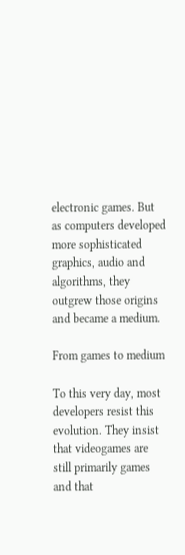electronic games. But as computers developed more sophisticated graphics, audio and algorithms, they outgrew those origins and became a medium.

From games to medium

To this very day, most developers resist this evolution. They insist that videogames are still primarily games and that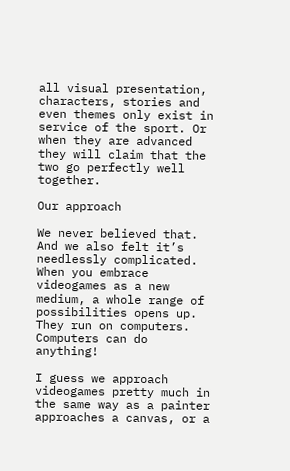all visual presentation, characters, stories and even themes only exist in service of the sport. Or when they are advanced they will claim that the two go perfectly well together.

Our approach

We never believed that. And we also felt it’s needlessly complicated. When you embrace videogames as a new medium, a whole range of possibilities opens up. They run on computers. Computers can do anything!

I guess we approach videogames pretty much in the same way as a painter approaches a canvas, or a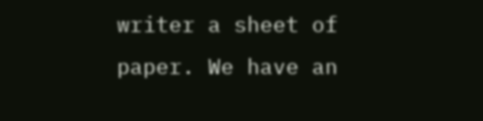writer a sheet of paper. We have an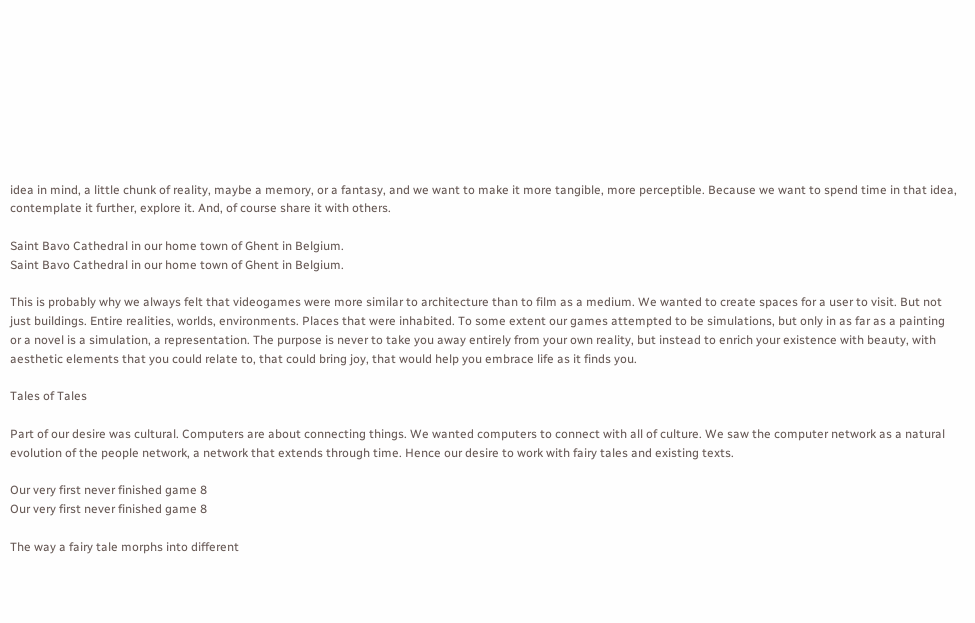idea in mind, a little chunk of reality, maybe a memory, or a fantasy, and we want to make it more tangible, more perceptible. Because we want to spend time in that idea, contemplate it further, explore it. And, of course share it with others.

Saint Bavo Cathedral in our home town of Ghent in Belgium.
Saint Bavo Cathedral in our home town of Ghent in Belgium.

This is probably why we always felt that videogames were more similar to architecture than to film as a medium. We wanted to create spaces for a user to visit. But not just buildings. Entire realities, worlds, environments. Places that were inhabited. To some extent our games attempted to be simulations, but only in as far as a painting or a novel is a simulation, a representation. The purpose is never to take you away entirely from your own reality, but instead to enrich your existence with beauty, with aesthetic elements that you could relate to, that could bring joy, that would help you embrace life as it finds you.

Tales of Tales

Part of our desire was cultural. Computers are about connecting things. We wanted computers to connect with all of culture. We saw the computer network as a natural evolution of the people network, a network that extends through time. Hence our desire to work with fairy tales and existing texts.

Our very first never finished game 8
Our very first never finished game 8

The way a fairy tale morphs into different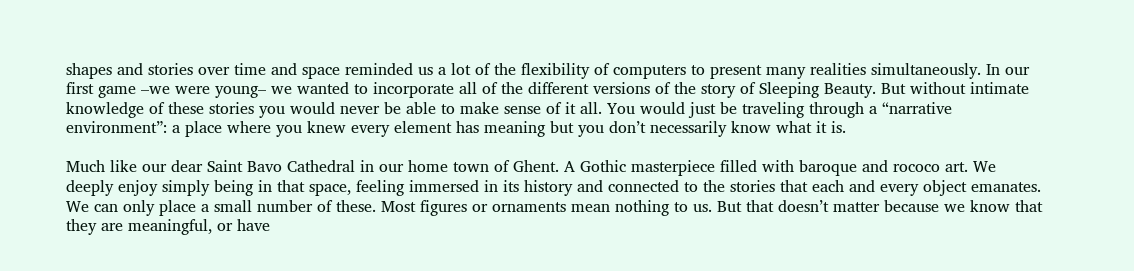shapes and stories over time and space reminded us a lot of the flexibility of computers to present many realities simultaneously. In our first game –we were young– we wanted to incorporate all of the different versions of the story of Sleeping Beauty. But without intimate knowledge of these stories you would never be able to make sense of it all. You would just be traveling through a “narrative environment”: a place where you knew every element has meaning but you don’t necessarily know what it is.

Much like our dear Saint Bavo Cathedral in our home town of Ghent. A Gothic masterpiece filled with baroque and rococo art. We deeply enjoy simply being in that space, feeling immersed in its history and connected to the stories that each and every object emanates. We can only place a small number of these. Most figures or ornaments mean nothing to us. But that doesn’t matter because we know that they are meaningful, or have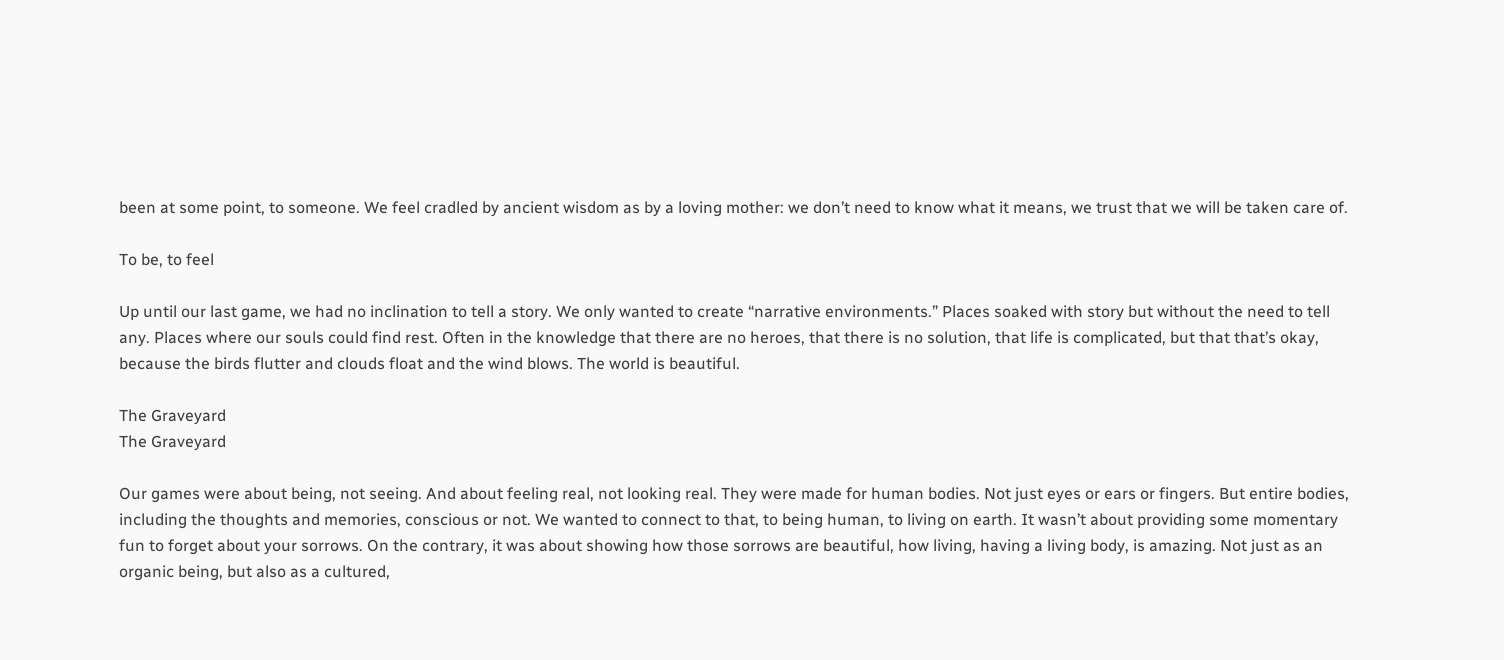been at some point, to someone. We feel cradled by ancient wisdom as by a loving mother: we don’t need to know what it means, we trust that we will be taken care of.

To be, to feel

Up until our last game, we had no inclination to tell a story. We only wanted to create “narrative environments.” Places soaked with story but without the need to tell any. Places where our souls could find rest. Often in the knowledge that there are no heroes, that there is no solution, that life is complicated, but that that’s okay, because the birds flutter and clouds float and the wind blows. The world is beautiful.

The Graveyard
The Graveyard

Our games were about being, not seeing. And about feeling real, not looking real. They were made for human bodies. Not just eyes or ears or fingers. But entire bodies, including the thoughts and memories, conscious or not. We wanted to connect to that, to being human, to living on earth. It wasn’t about providing some momentary fun to forget about your sorrows. On the contrary, it was about showing how those sorrows are beautiful, how living, having a living body, is amazing. Not just as an organic being, but also as a cultured,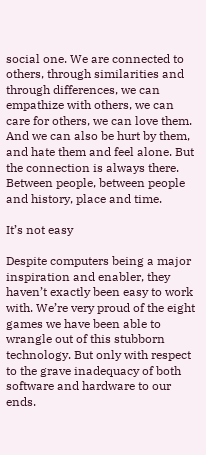social one. We are connected to others, through similarities and through differences, we can empathize with others, we can care for others, we can love them. And we can also be hurt by them, and hate them and feel alone. But the connection is always there. Between people, between people and history, place and time.

It’s not easy

Despite computers being a major inspiration and enabler, they haven’t exactly been easy to work with. We’re very proud of the eight games we have been able to wrangle out of this stubborn technology. But only with respect to the grave inadequacy of both software and hardware to our ends.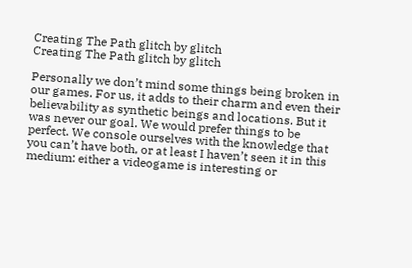Creating The Path glitch by glitch
Creating The Path glitch by glitch

Personally we don’t mind some things being broken in our games. For us, it adds to their charm and even their believability as synthetic beings and locations. But it was never our goal. We would prefer things to be perfect. We console ourselves with the knowledge that you can’t have both, or at least I haven’t seen it in this medium: either a videogame is interesting or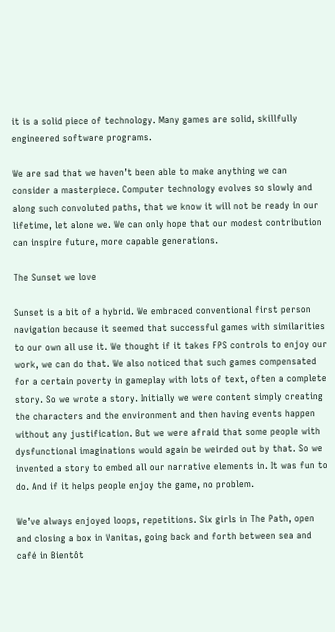it is a solid piece of technology. Many games are solid, skillfully engineered software programs.

We are sad that we haven’t been able to make anything we can consider a masterpiece. Computer technology evolves so slowly and along such convoluted paths, that we know it will not be ready in our lifetime, let alone we. We can only hope that our modest contribution can inspire future, more capable generations.

The Sunset we love

Sunset is a bit of a hybrid. We embraced conventional first person navigation because it seemed that successful games with similarities to our own all use it. We thought if it takes FPS controls to enjoy our work, we can do that. We also noticed that such games compensated for a certain poverty in gameplay with lots of text, often a complete story. So we wrote a story. Initially we were content simply creating the characters and the environment and then having events happen without any justification. But we were afraid that some people with dysfunctional imaginations would again be weirded out by that. So we invented a story to embed all our narrative elements in. It was fun to do. And if it helps people enjoy the game, no problem.

We’ve always enjoyed loops, repetitions. Six girls in The Path, open and closing a box in Vanitas, going back and forth between sea and café in Bientôt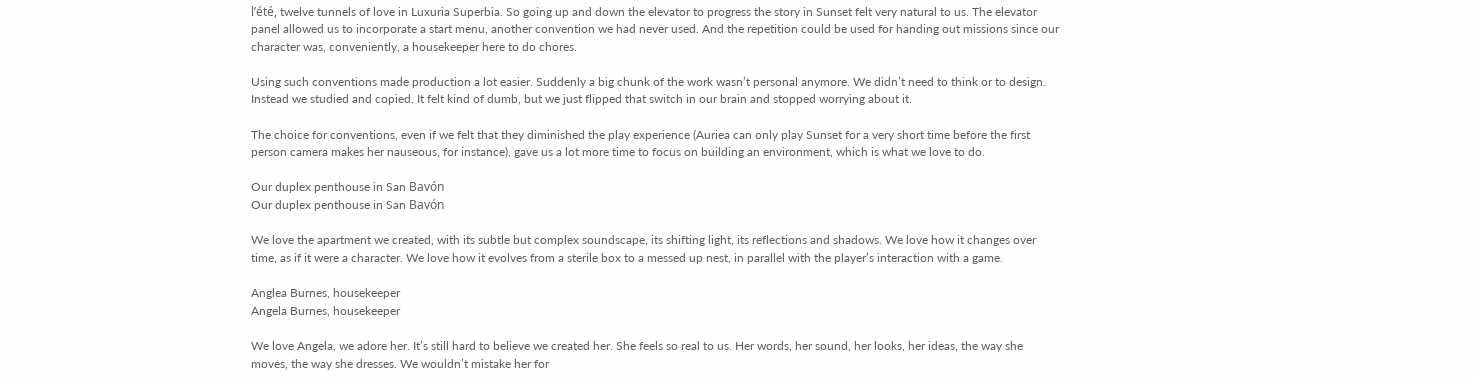l’été, twelve tunnels of love in Luxuria Superbia. So going up and down the elevator to progress the story in Sunset felt very natural to us. The elevator panel allowed us to incorporate a start menu, another convention we had never used. And the repetition could be used for handing out missions since our character was, conveniently, a housekeeper here to do chores.

Using such conventions made production a lot easier. Suddenly a big chunk of the work wasn’t personal anymore. We didn’t need to think or to design. Instead we studied and copied. It felt kind of dumb, but we just flipped that switch in our brain and stopped worrying about it.

The choice for conventions, even if we felt that they diminished the play experience (Auriea can only play Sunset for a very short time before the first person camera makes her nauseous, for instance), gave us a lot more time to focus on building an environment, which is what we love to do.

Our duplex penthouse in San Bavón
Our duplex penthouse in San Bavón

We love the apartment we created, with its subtle but complex soundscape, its shifting light, its reflections and shadows. We love how it changes over time, as if it were a character. We love how it evolves from a sterile box to a messed up nest, in parallel with the player’s interaction with a game.

Anglea Burnes, housekeeper
Angela Burnes, housekeeper

We love Angela, we adore her. It’s still hard to believe we created her. She feels so real to us. Her words, her sound, her looks, her ideas, the way she moves, the way she dresses. We wouldn’t mistake her for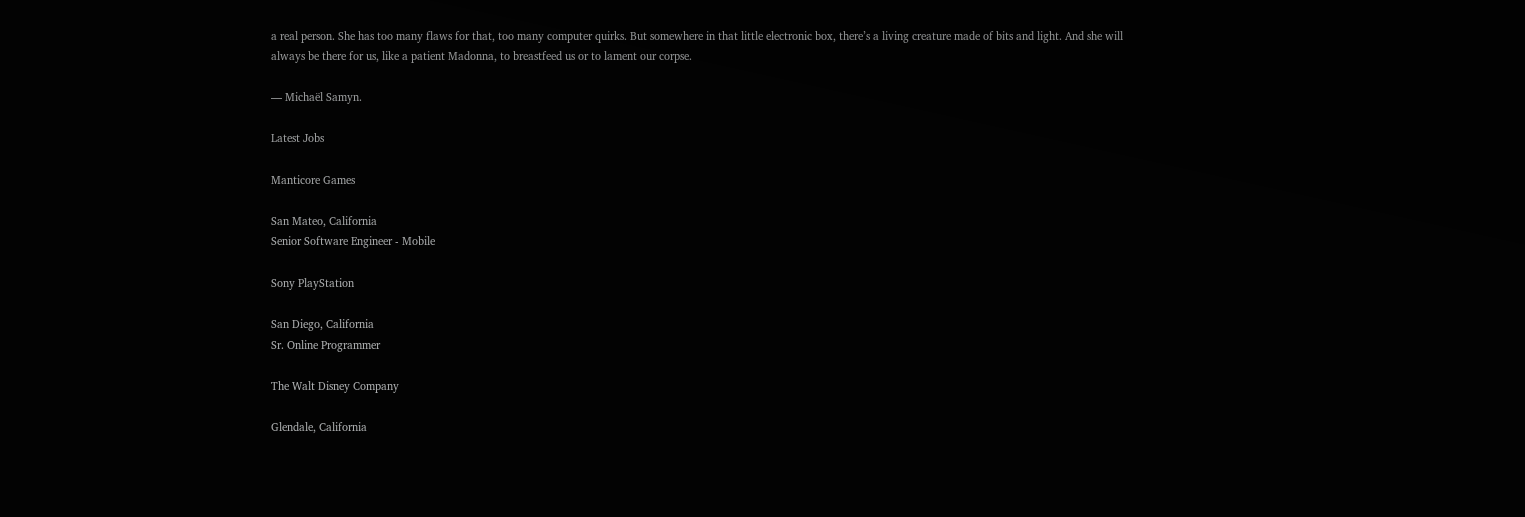a real person. She has too many flaws for that, too many computer quirks. But somewhere in that little electronic box, there’s a living creature made of bits and light. And she will always be there for us, like a patient Madonna, to breastfeed us or to lament our corpse.

— Michaël Samyn.

Latest Jobs

Manticore Games

San Mateo, California
Senior Software Engineer - Mobile

Sony PlayStation

San Diego, California
Sr. Online Programmer

The Walt Disney Company

Glendale, California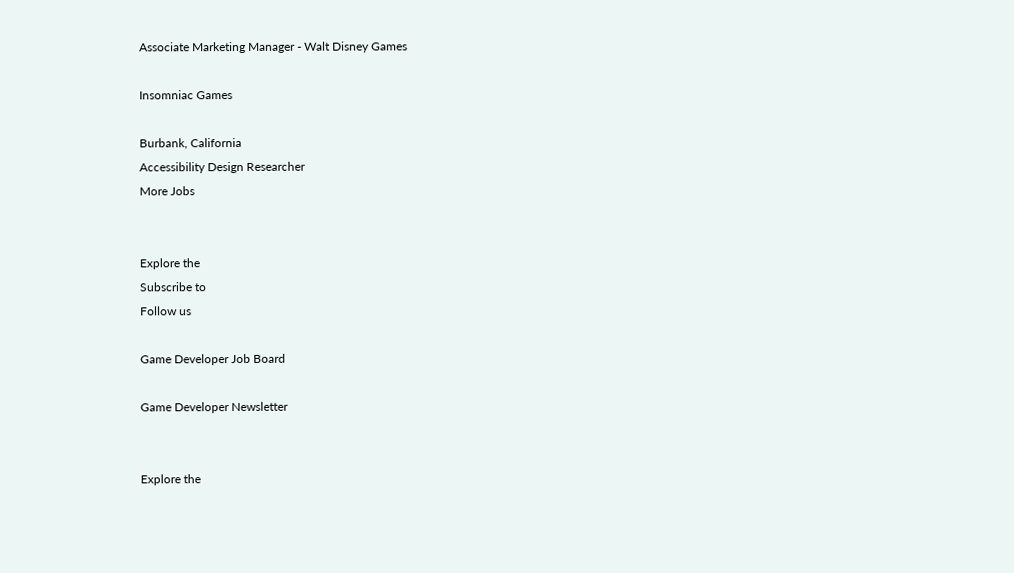Associate Marketing Manager - Walt Disney Games

Insomniac Games

Burbank, California
Accessibility Design Researcher
More Jobs


Explore the
Subscribe to
Follow us

Game Developer Job Board

Game Developer Newsletter


Explore the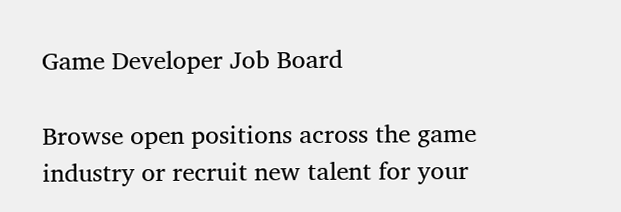Game Developer Job Board

Browse open positions across the game industry or recruit new talent for your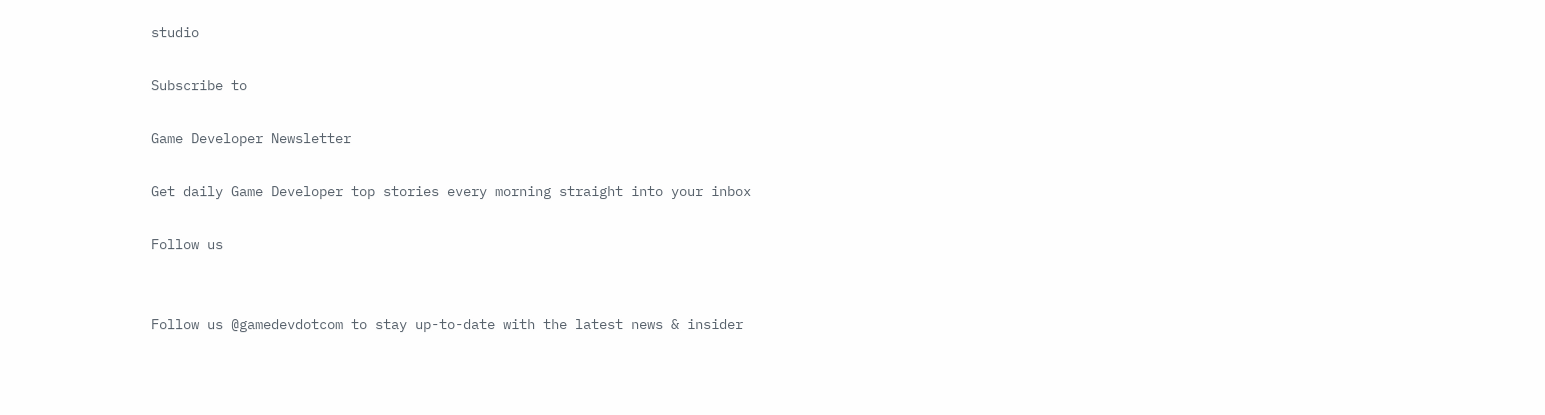studio

Subscribe to

Game Developer Newsletter

Get daily Game Developer top stories every morning straight into your inbox

Follow us


Follow us @gamedevdotcom to stay up-to-date with the latest news & insider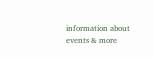information about events & more